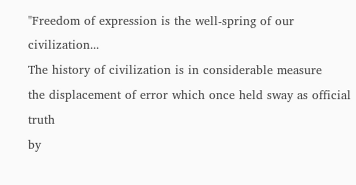"Freedom of expression is the well-spring of our civilization...
The history of civilization is in considerable measure
the displacement of error which once held sway as official truth
by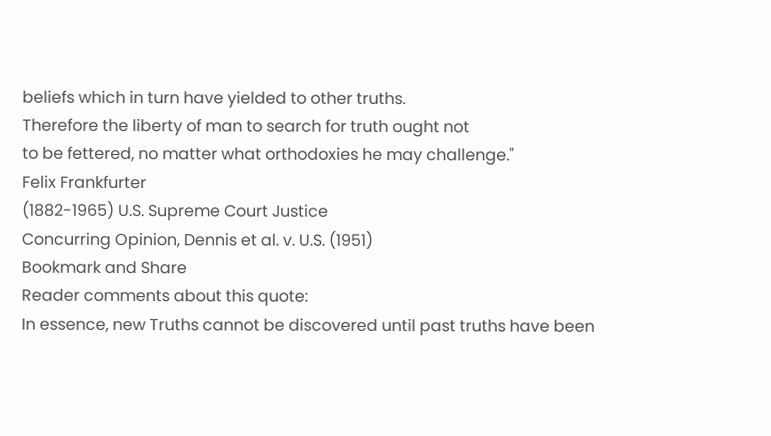beliefs which in turn have yielded to other truths.
Therefore the liberty of man to search for truth ought not
to be fettered, no matter what orthodoxies he may challenge."
Felix Frankfurter
(1882-1965) U.S. Supreme Court Justice
Concurring Opinion, Dennis et al. v. U.S. (1951)
Bookmark and Share
Reader comments about this quote:
In essence, new Truths cannot be discovered until past truths have been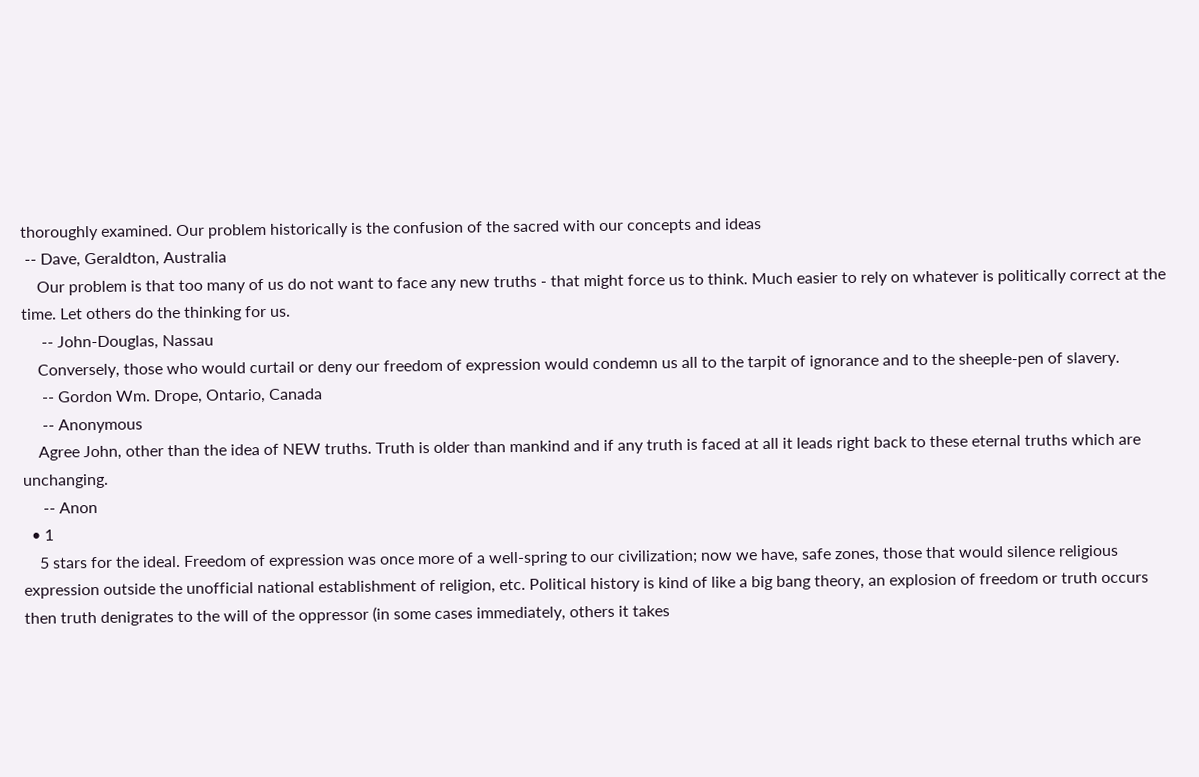thoroughly examined. Our problem historically is the confusion of the sacred with our concepts and ideas
 -- Dave, Geraldton, Australia
    Our problem is that too many of us do not want to face any new truths - that might force us to think. Much easier to rely on whatever is politically correct at the time. Let others do the thinking for us.
     -- John-Douglas, Nassau
    Conversely, those who would curtail or deny our freedom of expression would condemn us all to the tarpit of ignorance and to the sheeple-pen of slavery.
     -- Gordon Wm. Drope, Ontario, Canada
     -- Anonymous
    Agree John, other than the idea of NEW truths. Truth is older than mankind and if any truth is faced at all it leads right back to these eternal truths which are unchanging.
     -- Anon
  • 1
    5 stars for the ideal. Freedom of expression was once more of a well-spring to our civilization; now we have, safe zones, those that would silence religious expression outside the unofficial national establishment of religion, etc. Political history is kind of like a big bang theory, an explosion of freedom or truth occurs then truth denigrates to the will of the oppressor (in some cases immediately, others it takes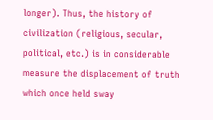longer). Thus, the history of civilization (religious, secular, political, etc.) is in considerable measure the displacement of truth which once held sway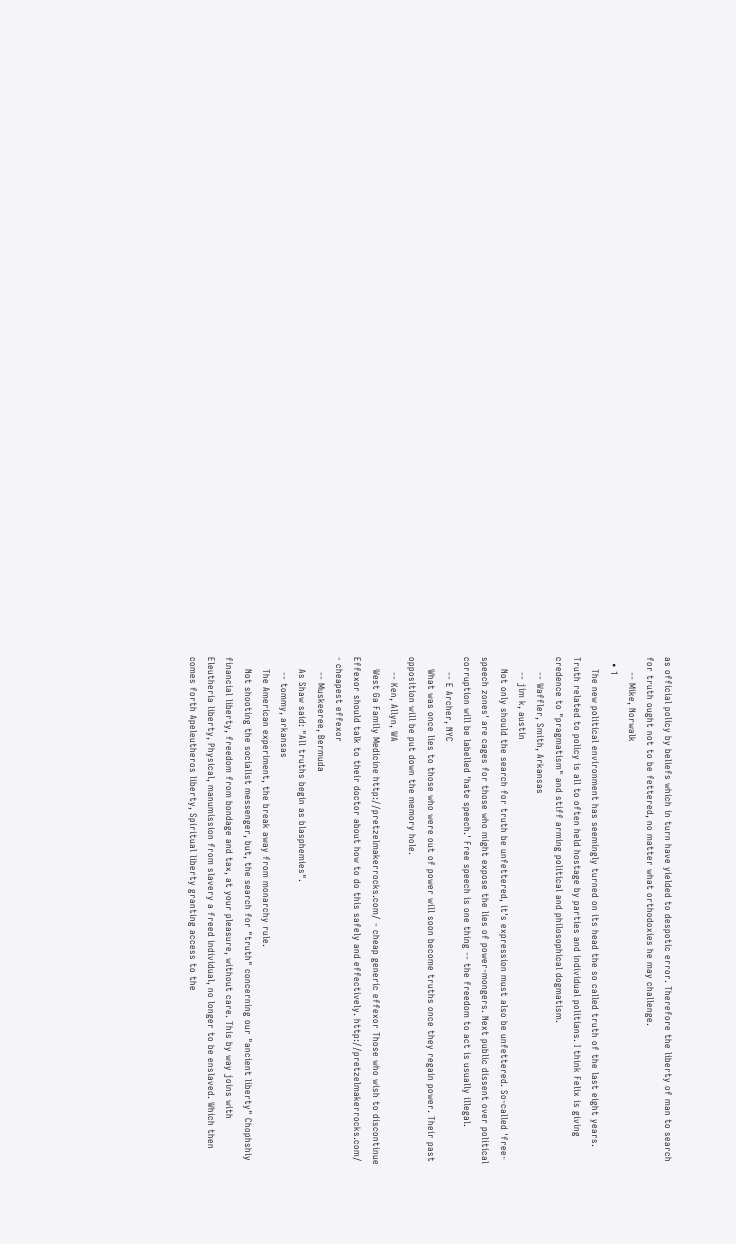as official policy by beliefs which in turn have yielded to despotic error. Therefore the liberty of man to search for truth ought not to be fettered, no matter what orthodoxies he may challenge.
     -- Mike, Norwalk
  • 1
    The new political environment has seemingly turned on its head the so called truth of the last eight years. Truth related to policy is all to often held hostage by parties and individual politians. I think Felix is giving credence to "pragmatism" and stiff arming political and philosophical dogmatism.
     -- Waffler, Smith, Arkansas
     -- jim k, austin
    Not only should the search for truth be unfettered, it's expression must also be unfettered. So-called 'free-speech zones' are cages for those who might expose the lies of power-mongers. Next public dissent over political corruption will be labelled 'hate speech.' Free speech is one thing -- the freedom to act is usually illegal.
     -- E Archer, NYC
    What was once lies to those who were out of power will soon become truths once they regain power. Their past opposition will be put down the memory hole.
     -- Ken, Allyn, WA
    West Ga Family Medicine http://pretzelmakerrocks.com/ - cheap generic effexor Those who wish to discontinue Effexor should talk to their doctor about how to do this safely and effectively. http://pretzelmakerrocks.com/ - cheapest effexor
     -- Muskeeree, Bermuda
    As Shaw said: "All truths begin as blasphemies".
     -- tommy, arkansas
    The American experiment, the break away from monarchy rule.
    Not shooting the socialist messenger, but, the search for "truth" concerning our "ancient liberty" Chophshiy financial liberty, freedom from bondage and tax, at your pleasure, without care. This by way joins with Eleutheria liberty, Physical, manumission from slavery a freed individual, no longer to be enslaved. Which then comes forth Apeleutheros liberty, Spiritual liberty granting access to the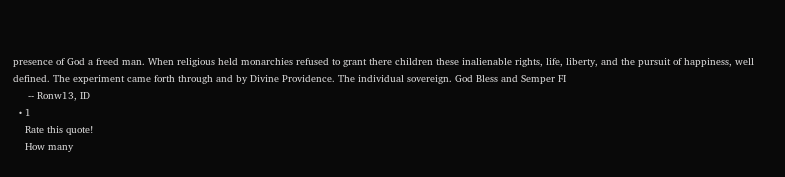presence of God a freed man. When religious held monarchies refused to grant there children these inalienable rights, life, liberty, and the pursuit of happiness, well defined. The experiment came forth through and by Divine Providence. The individual sovereign. God Bless and Semper FI
     -- Ronw13, ID
  • 1
    Rate this quote!
    How many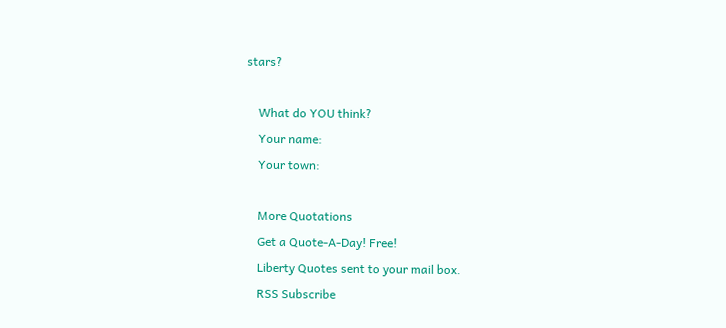stars?

    What do YOU think?
    Your name:
    Your town:

    More Quotations
    Get a Quote-A-Day! Free!
    Liberty Quotes sent to your mail box.
    RSS Subscribe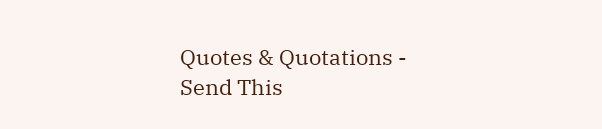Quotes & Quotations - Send This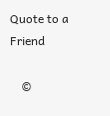Quote to a Friend

    ©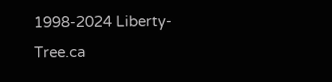1998-2024 Liberty-Tree.ca